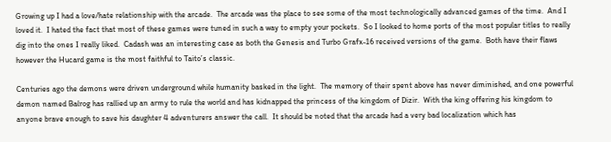Growing up I had a love/hate relationship with the arcade.  The arcade was the place to see some of the most technologically advanced games of the time.  And I loved it.  I hated the fact that most of these games were tuned in such a way to empty your pockets.  So I looked to home ports of the most popular titles to really dig into the ones I really liked.  Cadash was an interesting case as both the Genesis and Turbo Grafx-16 received versions of the game.  Both have their flaws however the Hucard game is the most faithful to Taito’s classic.

Centuries ago the demons were driven underground while humanity basked in the light.  The memory of their spent above has never diminished, and one powerful demon named Balrog has rallied up an army to rule the world and has kidnapped the princess of the kingdom of Dizir.  With the king offering his kingdom to anyone brave enough to save his daughter 4 adventurers answer the call.  It should be noted that the arcade had a very bad localization which has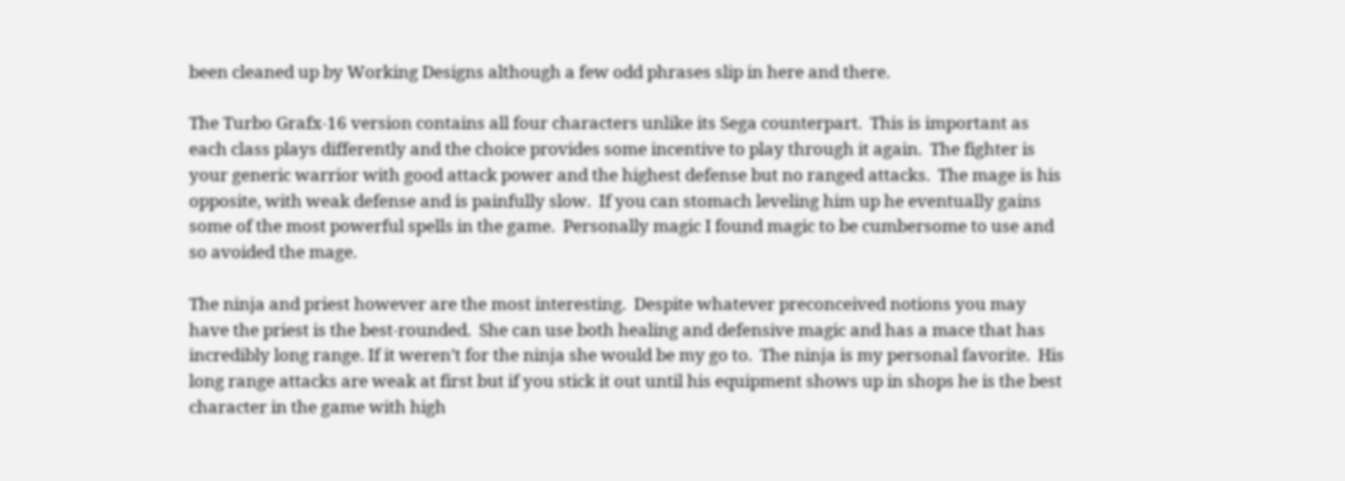been cleaned up by Working Designs although a few odd phrases slip in here and there.

The Turbo Grafx-16 version contains all four characters unlike its Sega counterpart.  This is important as each class plays differently and the choice provides some incentive to play through it again.  The fighter is your generic warrior with good attack power and the highest defense but no ranged attacks.  The mage is his opposite, with weak defense and is painfully slow.  If you can stomach leveling him up he eventually gains some of the most powerful spells in the game.  Personally magic I found magic to be cumbersome to use and so avoided the mage.

The ninja and priest however are the most interesting.  Despite whatever preconceived notions you may have the priest is the best-rounded.  She can use both healing and defensive magic and has a mace that has incredibly long range. If it weren’t for the ninja she would be my go to.  The ninja is my personal favorite.  His long range attacks are weak at first but if you stick it out until his equipment shows up in shops he is the best character in the game with high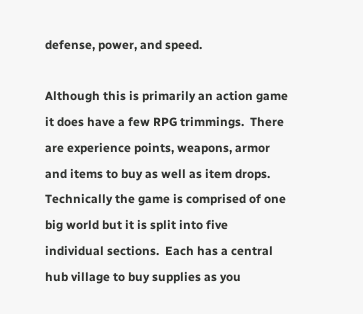defense, power, and speed.

Although this is primarily an action game it does have a few RPG trimmings.  There are experience points, weapons, armor and items to buy as well as item drops.  Technically the game is comprised of one big world but it is split into five individual sections.  Each has a central hub village to buy supplies as you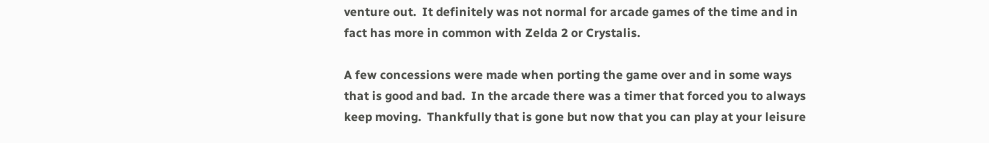venture out.  It definitely was not normal for arcade games of the time and in fact has more in common with Zelda 2 or Crystalis.

A few concessions were made when porting the game over and in some ways that is good and bad.  In the arcade there was a timer that forced you to always keep moving.  Thankfully that is gone but now that you can play at your leisure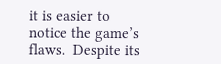it is easier to notice the game’s flaws.  Despite its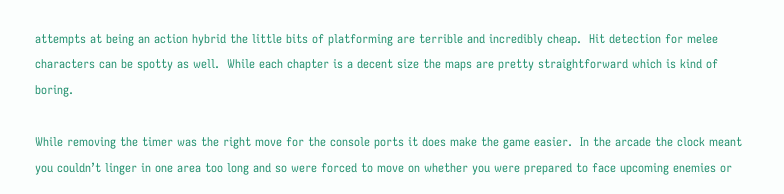attempts at being an action hybrid the little bits of platforming are terrible and incredibly cheap.  Hit detection for melee characters can be spotty as well.  While each chapter is a decent size the maps are pretty straightforward which is kind of boring.

While removing the timer was the right move for the console ports it does make the game easier.  In the arcade the clock meant you couldn’t linger in one area too long and so were forced to move on whether you were prepared to face upcoming enemies or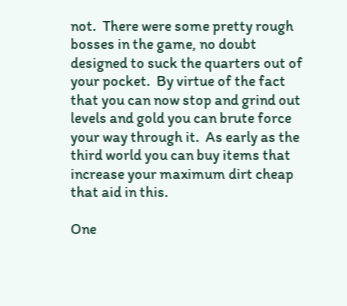not.  There were some pretty rough bosses in the game, no doubt designed to suck the quarters out of your pocket.  By virtue of the fact that you can now stop and grind out levels and gold you can brute force your way through it.  As early as the third world you can buy items that increase your maximum dirt cheap that aid in this.

One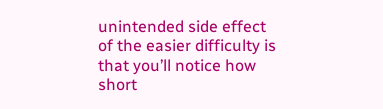unintended side effect of the easier difficulty is that you’ll notice how short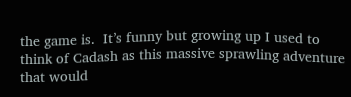the game is.  It’s funny but growing up I used to think of Cadash as this massive sprawling adventure that would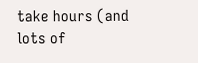take hours (and lots of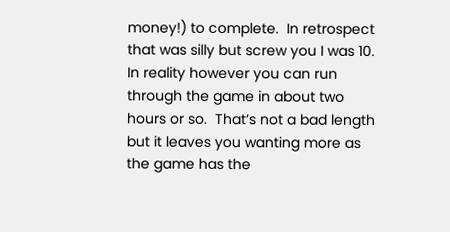money!) to complete.  In retrospect that was silly but screw you I was 10.  In reality however you can run through the game in about two hours or so.  That’s not a bad length but it leaves you wanting more as the game has the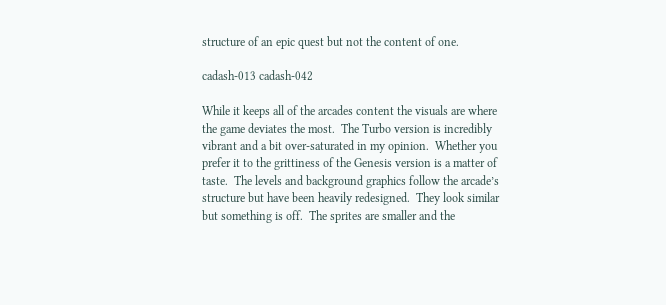structure of an epic quest but not the content of one.

cadash-013 cadash-042

While it keeps all of the arcades content the visuals are where the game deviates the most.  The Turbo version is incredibly vibrant and a bit over-saturated in my opinion.  Whether you prefer it to the grittiness of the Genesis version is a matter of taste.  The levels and background graphics follow the arcade’s structure but have been heavily redesigned.  They look similar but something is off.  The sprites are smaller and the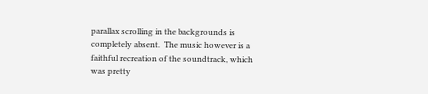parallax scrolling in the backgrounds is completely absent.  The music however is a faithful recreation of the soundtrack, which was pretty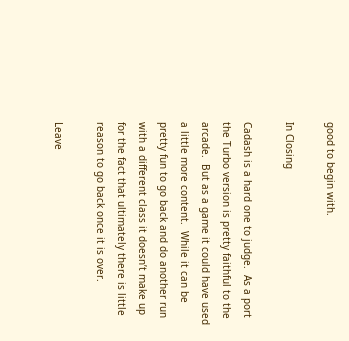good to begin with.

In Closing

Cadash is a hard one to judge.  As a port the Turbo version is pretty faithful to the arcade.  But as a game it could have used a little more content.  While it can be pretty fun to go back and do another run with a different class it doesn’t make up for the fact that ultimately there is little reason to go back once it is over.

Leave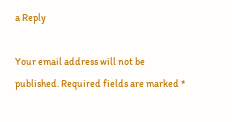a Reply

Your email address will not be published. Required fields are marked *